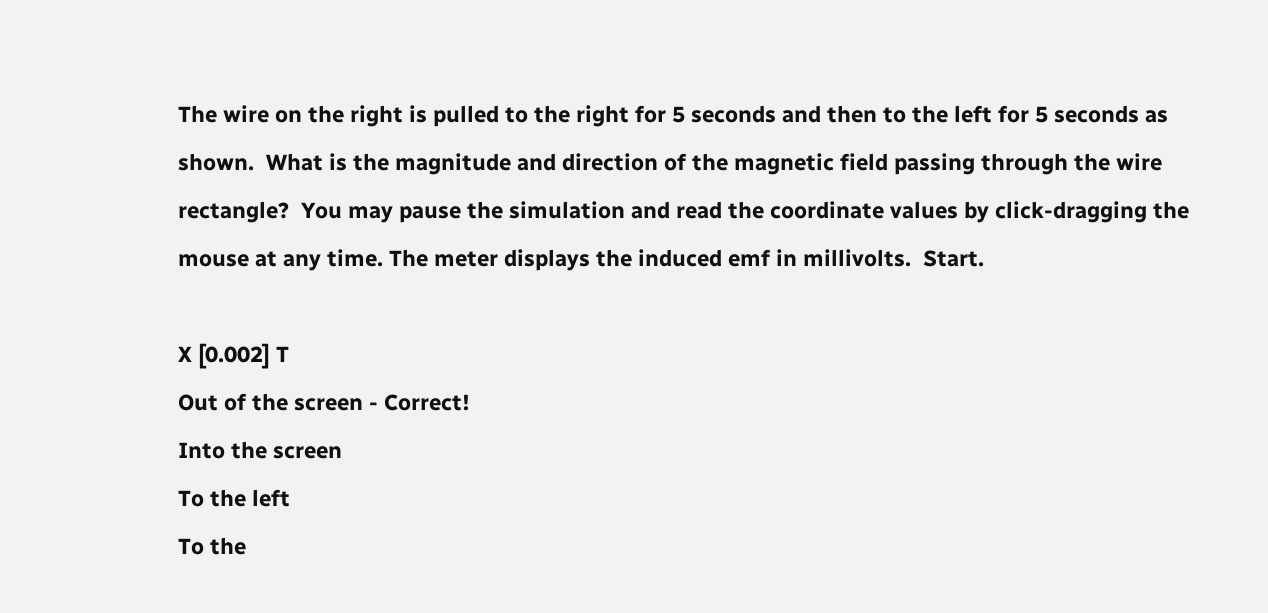The wire on the right is pulled to the right for 5 seconds and then to the left for 5 seconds as shown.  What is the magnitude and direction of the magnetic field passing through the wire rectangle?  You may pause the simulation and read the coordinate values by click-dragging the mouse at any time. The meter displays the induced emf in millivolts.  Start.

X [0.002] T
Out of the screen - Correct!
Into the screen
To the left
To the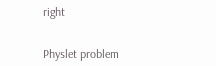right


Physlet problem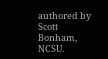authored by Scott Bonham, NCSU.